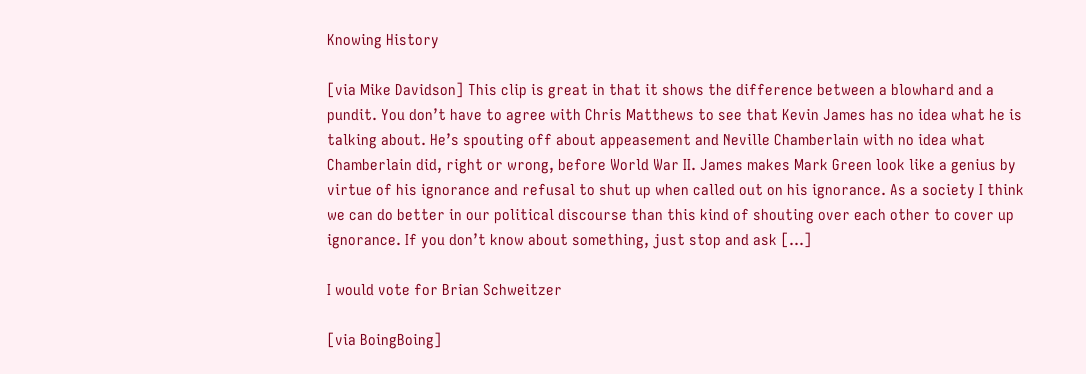Knowing History

[via Mike Davidson] This clip is great in that it shows the difference between a blowhard and a pundit. You don’t have to agree with Chris Matthews to see that Kevin James has no idea what he is talking about. He’s spouting off about appeasement and Neville Chamberlain with no idea what Chamberlain did, right or wrong, before World War II. James makes Mark Green look like a genius by virtue of his ignorance and refusal to shut up when called out on his ignorance. As a society I think we can do better in our political discourse than this kind of shouting over each other to cover up ignorance. If you don’t know about something, just stop and ask […]

I would vote for Brian Schweitzer

[via BoingBoing]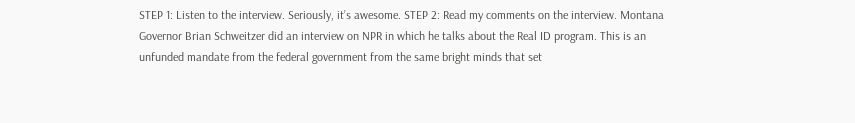STEP 1: Listen to the interview. Seriously, it’s awesome. STEP 2: Read my comments on the interview. Montana Governor Brian Schweitzer did an interview on NPR in which he talks about the Real ID program. This is an unfunded mandate from the federal government from the same bright minds that set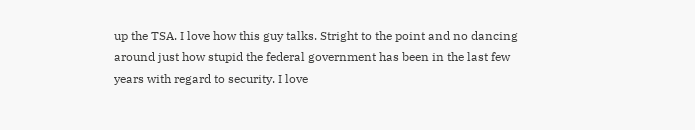up the TSA. I love how this guy talks. Stright to the point and no dancing around just how stupid the federal government has been in the last few years with regard to security. I love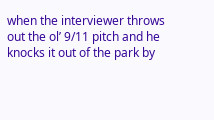when the interviewer throws out the ol’ 9/11 pitch and he knocks it out of the park by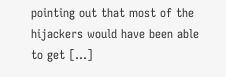pointing out that most of the hijackers would have been able to get […]